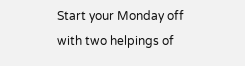Start your Monday off with two helpings of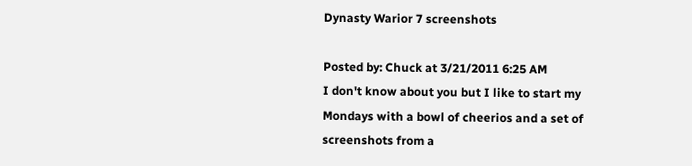Dynasty Warior 7 screenshots

Posted by: Chuck at 3/21/2011 6:25 AM
I don't know about you but I like to start my Mondays with a bowl of cheerios and a set of screenshots from a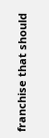franchise that should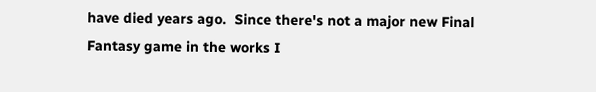have died years ago.  Since there's not a major new Final Fantasy game in the works I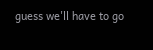guess we'll have to go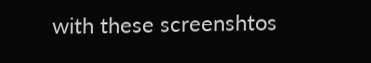with these screenshtos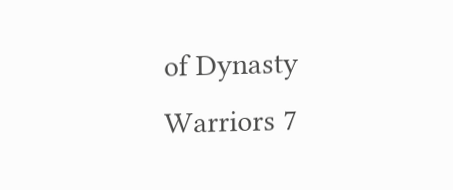of Dynasty Warriors 7